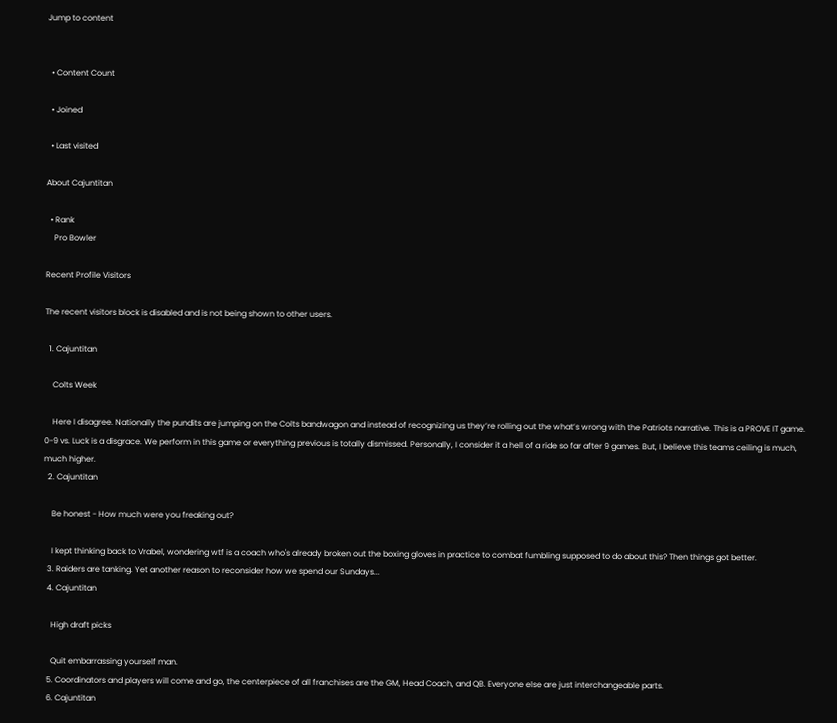Jump to content


  • Content Count

  • Joined

  • Last visited

About Cajuntitan

  • Rank
    Pro Bowler

Recent Profile Visitors

The recent visitors block is disabled and is not being shown to other users.

  1. Cajuntitan

    Colts Week

    Here I disagree. Nationally the pundits are jumping on the Colts bandwagon and instead of recognizing us they’re rolling out the what’s wrong with the Patriots narrative. This is a PROVE IT game. 0-9 vs. Luck is a disgrace. We perform in this game or everything previous is totally dismissed. Personally, I consider it a hell of a ride so far after 9 games. But, I believe this teams ceiling is much, much higher.
  2. Cajuntitan

    Be honest - How much were you freaking out?

    I kept thinking back to Vrabel, wondering wtf is a coach who's already broken out the boxing gloves in practice to combat fumbling supposed to do about this? Then things got better.
  3. Raiders are tanking. Yet another reason to reconsider how we spend our Sundays...
  4. Cajuntitan

    High draft picks

    Quit embarrassing yourself man.
  5. Coordinators and players will come and go, the centerpiece of all franchises are the GM, Head Coach, and QB. Everyone else are just interchangeable parts.
  6. Cajuntitan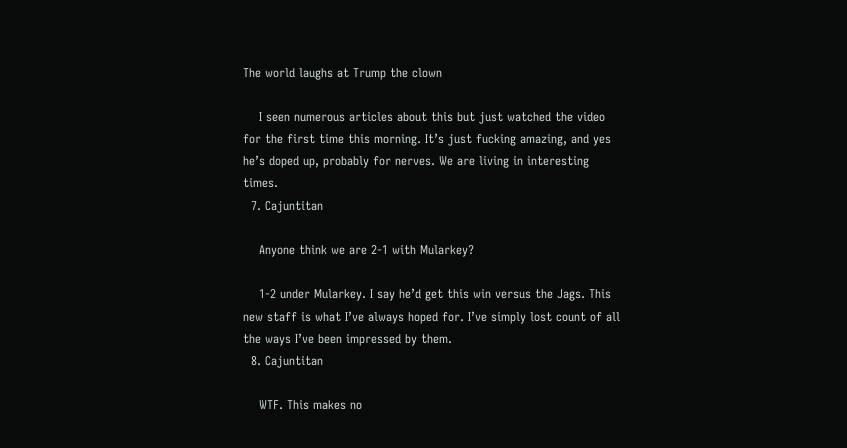The world laughs at Trump the clown

    I seen numerous articles about this but just watched the video for the first time this morning. It’s just fucking amazing, and yes he’s doped up, probably for nerves. We are living in interesting times.
  7. Cajuntitan

    Anyone think we are 2-1 with Mularkey?

    1-2 under Mularkey. I say he’d get this win versus the Jags. This new staff is what I’ve always hoped for. I’ve simply lost count of all the ways I’ve been impressed by them.
  8. Cajuntitan

    WTF. This makes no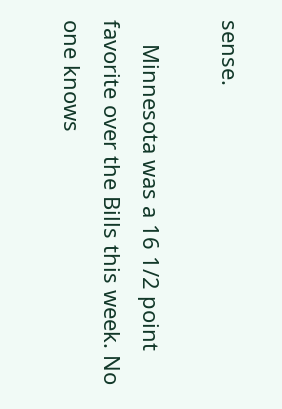sense.

    Minnesota was a 16 1/2 point favorite over the Bills this week. No one knows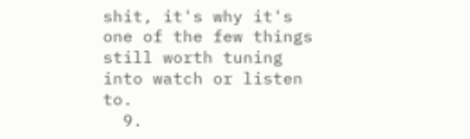shit, it's why it's one of the few things still worth tuning into watch or listen to.
  9.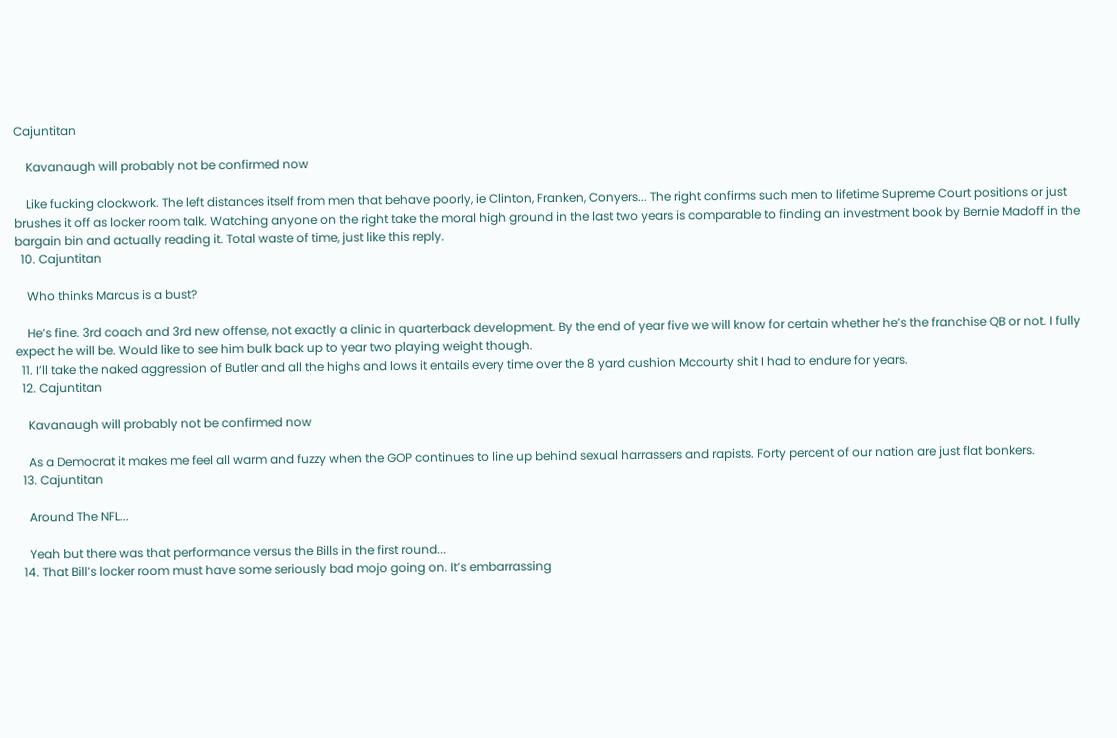Cajuntitan

    Kavanaugh will probably not be confirmed now

    Like fucking clockwork. The left distances itself from men that behave poorly, ie Clinton, Franken, Conyers... The right confirms such men to lifetime Supreme Court positions or just brushes it off as locker room talk. Watching anyone on the right take the moral high ground in the last two years is comparable to finding an investment book by Bernie Madoff in the bargain bin and actually reading it. Total waste of time, just like this reply.
  10. Cajuntitan

    Who thinks Marcus is a bust?

    He’s fine. 3rd coach and 3rd new offense, not exactly a clinic in quarterback development. By the end of year five we will know for certain whether he’s the franchise QB or not. I fully expect he will be. Would like to see him bulk back up to year two playing weight though.
  11. I’ll take the naked aggression of Butler and all the highs and lows it entails every time over the 8 yard cushion Mccourty shit I had to endure for years.
  12. Cajuntitan

    Kavanaugh will probably not be confirmed now

    As a Democrat it makes me feel all warm and fuzzy when the GOP continues to line up behind sexual harrassers and rapists. Forty percent of our nation are just flat bonkers.
  13. Cajuntitan

    Around The NFL...

    Yeah but there was that performance versus the Bills in the first round...
  14. That Bill’s locker room must have some seriously bad mojo going on. It’s embarrassing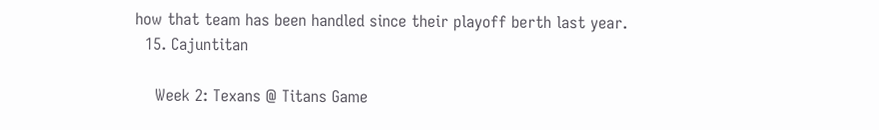how that team has been handled since their playoff berth last year.
  15. Cajuntitan

    Week 2: Texans @ Titans Game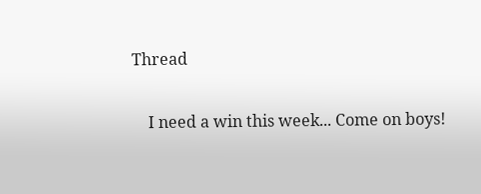Thread

    I need a win this week... Come on boys!